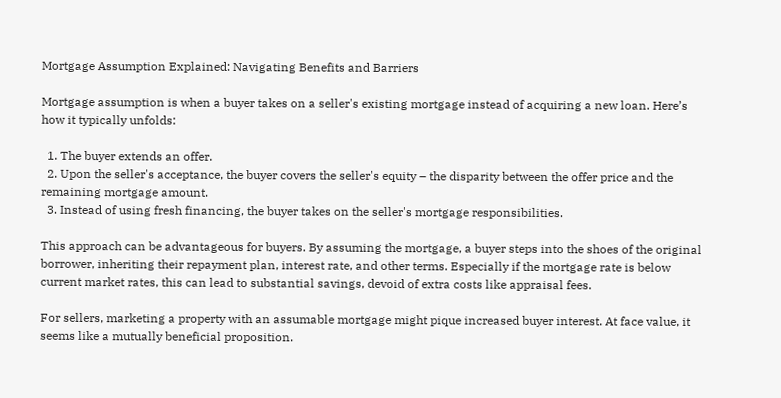Mortgage Assumption Explained: Navigating Benefits and Barriers

Mortgage assumption is when a buyer takes on a seller's existing mortgage instead of acquiring a new loan. Here’s how it typically unfolds:

  1. The buyer extends an offer.
  2. Upon the seller's acceptance, the buyer covers the seller's equity – the disparity between the offer price and the remaining mortgage amount.
  3. Instead of using fresh financing, the buyer takes on the seller's mortgage responsibilities.

This approach can be advantageous for buyers. By assuming the mortgage, a buyer steps into the shoes of the original borrower, inheriting their repayment plan, interest rate, and other terms. Especially if the mortgage rate is below current market rates, this can lead to substantial savings, devoid of extra costs like appraisal fees.

For sellers, marketing a property with an assumable mortgage might pique increased buyer interest. At face value, it seems like a mutually beneficial proposition.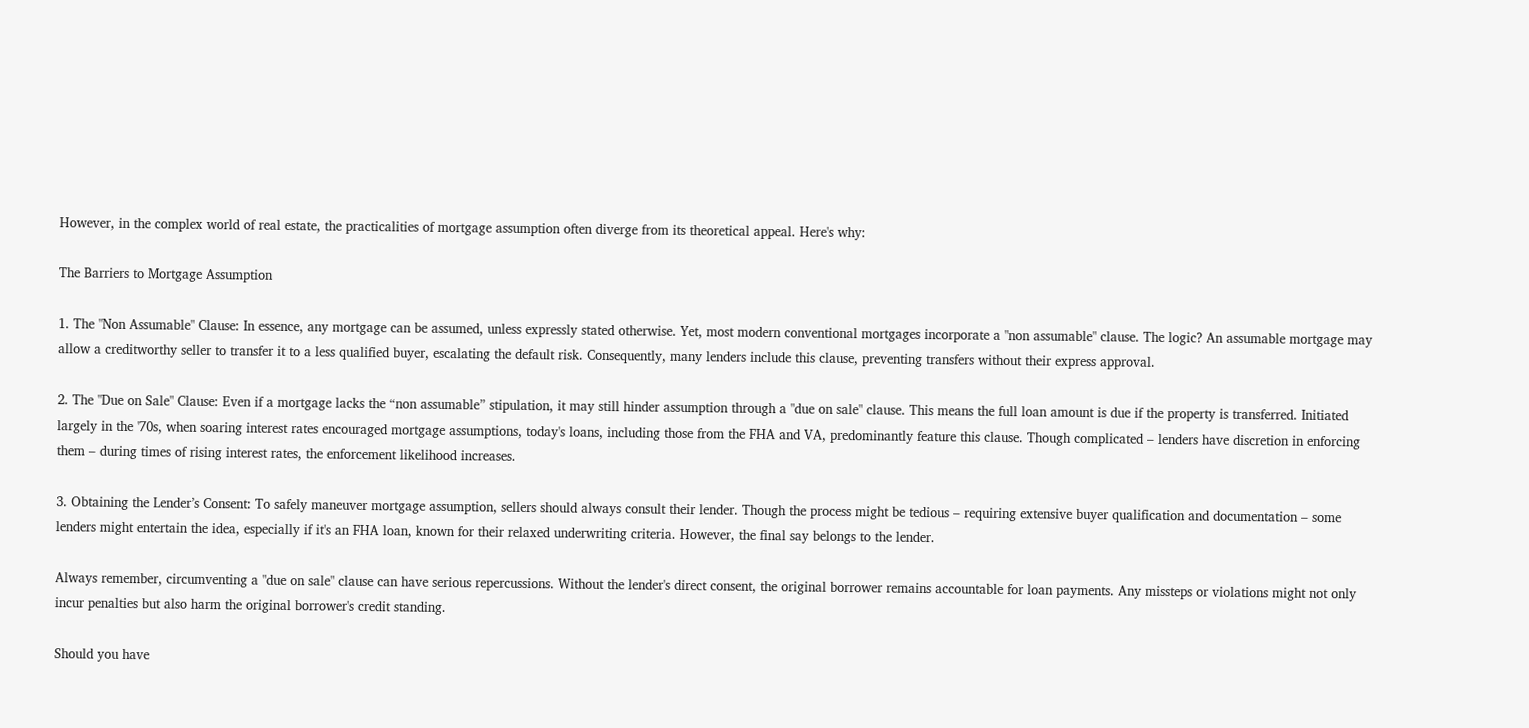However, in the complex world of real estate, the practicalities of mortgage assumption often diverge from its theoretical appeal. Here's why:

The Barriers to Mortgage Assumption

1. The "Non Assumable" Clause: In essence, any mortgage can be assumed, unless expressly stated otherwise. Yet, most modern conventional mortgages incorporate a "non assumable" clause. The logic? An assumable mortgage may allow a creditworthy seller to transfer it to a less qualified buyer, escalating the default risk. Consequently, many lenders include this clause, preventing transfers without their express approval.

2. The "Due on Sale" Clause: Even if a mortgage lacks the “non assumable” stipulation, it may still hinder assumption through a "due on sale" clause. This means the full loan amount is due if the property is transferred. Initiated largely in the '70s, when soaring interest rates encouraged mortgage assumptions, today's loans, including those from the FHA and VA, predominantly feature this clause. Though complicated – lenders have discretion in enforcing them – during times of rising interest rates, the enforcement likelihood increases.

3. Obtaining the Lender’s Consent: To safely maneuver mortgage assumption, sellers should always consult their lender. Though the process might be tedious – requiring extensive buyer qualification and documentation – some lenders might entertain the idea, especially if it's an FHA loan, known for their relaxed underwriting criteria. However, the final say belongs to the lender.

Always remember, circumventing a "due on sale" clause can have serious repercussions. Without the lender's direct consent, the original borrower remains accountable for loan payments. Any missteps or violations might not only incur penalties but also harm the original borrower's credit standing.

Should you have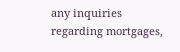any inquiries regarding mortgages,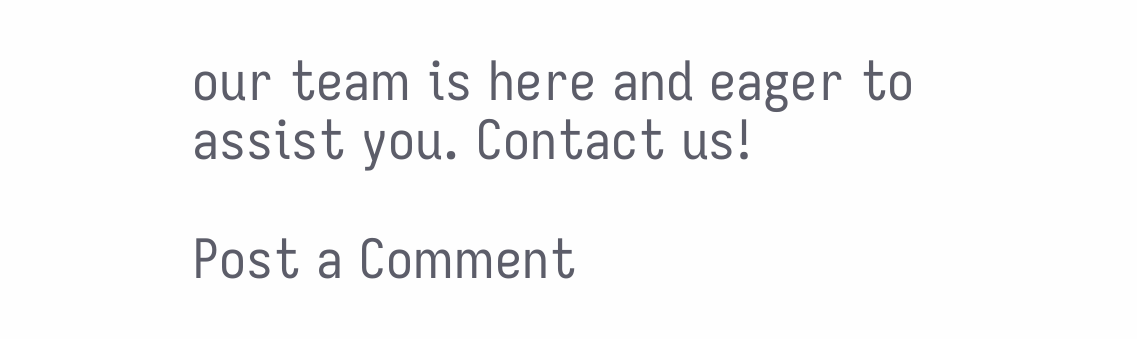our team is here and eager to assist you. Contact us!

Post a Comment